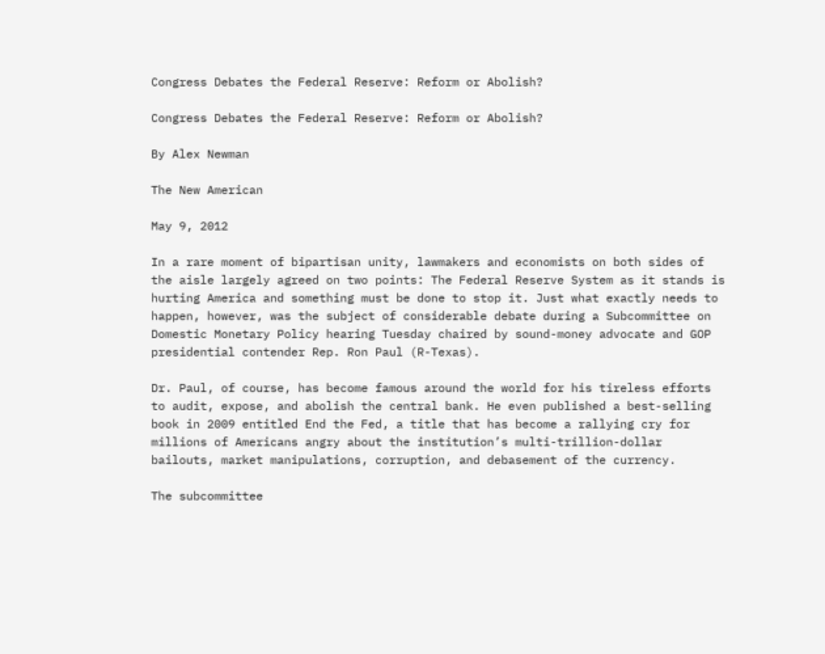Congress Debates the Federal Reserve: Reform or Abolish?

Congress Debates the Federal Reserve: Reform or Abolish?

By Alex Newman

The New American

May 9, 2012

In a rare moment of bipartisan unity, lawmakers and economists on both sides of the aisle largely agreed on two points: The Federal Reserve System as it stands is hurting America and something must be done to stop it. Just what exactly needs to happen, however, was the subject of considerable debate during a Subcommittee on Domestic Monetary Policy hearing Tuesday chaired by sound-money advocate and GOP presidential contender Rep. Ron Paul (R-Texas).

Dr. Paul, of course, has become famous around the world for his tireless efforts to audit, expose, and abolish the central bank. He even published a best-selling book in 2009 entitled End the Fed, a title that has become a rallying cry for millions of Americans angry about the institution’s multi-trillion-dollar bailouts, market manipulations, corruption, and debasement of the currency.

The subcommittee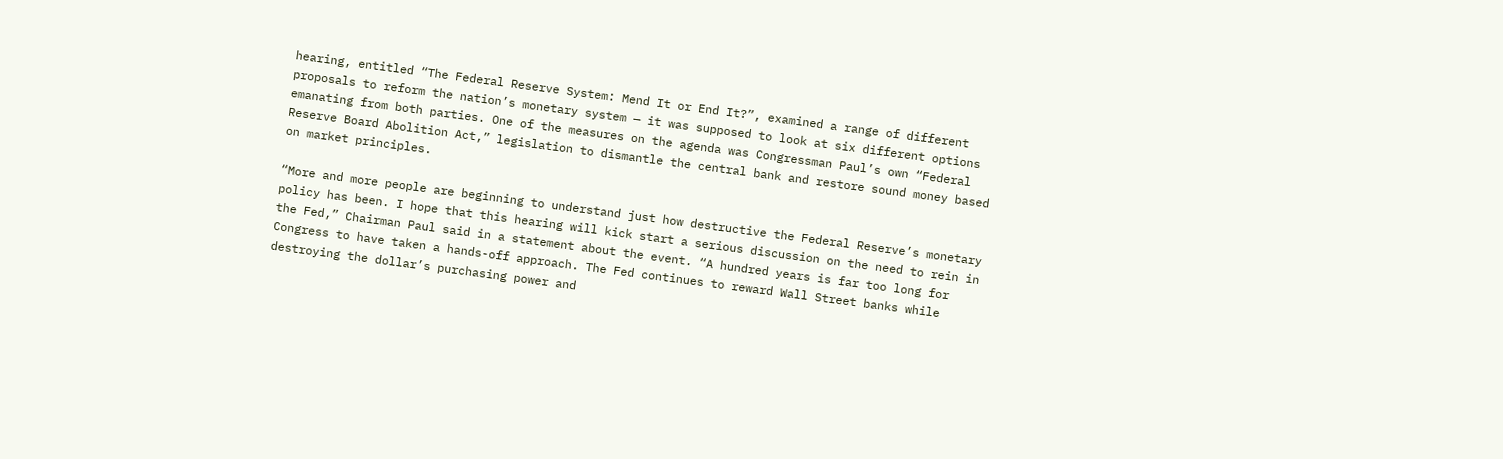hearing, entitled “The Federal Reserve System: Mend It or End It?”, examined a range of different proposals to reform the nation’s monetary system — it was supposed to look at six different options emanating from both parties. One of the measures on the agenda was Congressman Paul’s own “Federal Reserve Board Abolition Act,” legislation to dismantle the central bank and restore sound money based on market principles.

“More and more people are beginning to understand just how destructive the Federal Reserve’s monetary policy has been. I hope that this hearing will kick start a serious discussion on the need to rein in the Fed,” Chairman Paul said in a statement about the event. “A hundred years is far too long for Congress to have taken a hands-off approach. The Fed continues to reward Wall Street banks while destroying the dollar’s purchasing power and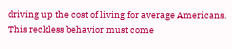driving up the cost of living for average Americans. This reckless behavior must come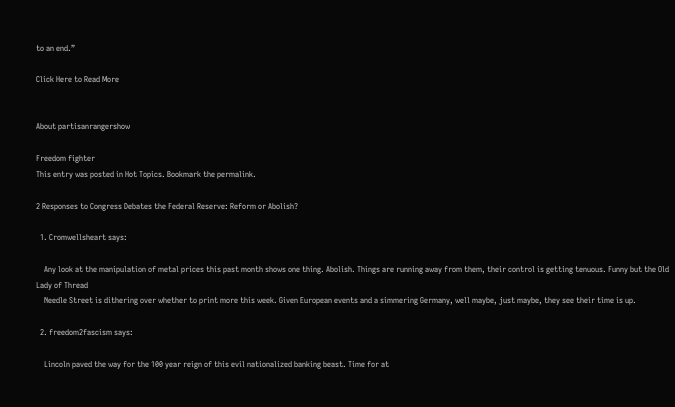to an end.”

Click Here to Read More


About partisanrangershow

Freedom fighter
This entry was posted in Hot Topics. Bookmark the permalink.

2 Responses to Congress Debates the Federal Reserve: Reform or Abolish?

  1. Cromwellsheart says:

    Any look at the manipulation of metal prices this past month shows one thing. Abolish. Things are running away from them, their control is getting tenuous. Funny but the Old Lady of Thread
    Needle Street is dithering over whether to print more this week. Given European events and a simmering Germany, well maybe, just maybe, they see their time is up.

  2. freedom2fascism says:

    Lincoln paved the way for the 100 year reign of this evil nationalized banking beast. Time for at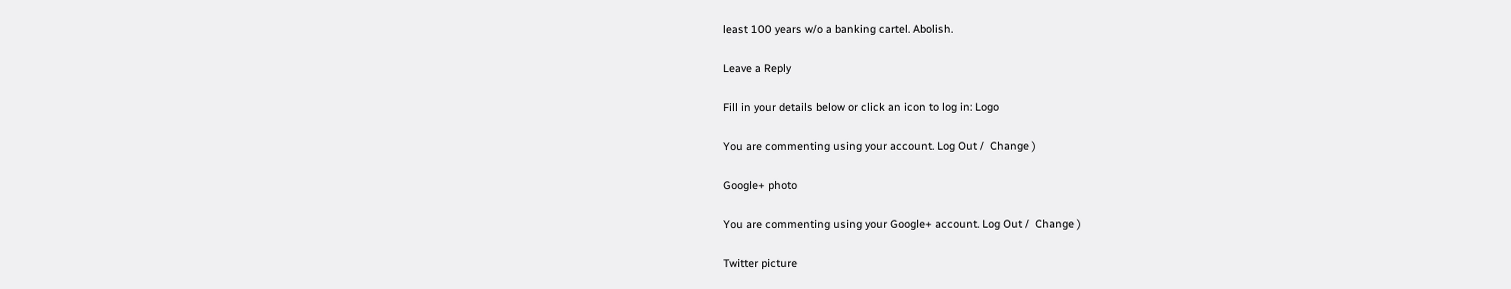least 100 years w/o a banking cartel. Abolish.

Leave a Reply

Fill in your details below or click an icon to log in: Logo

You are commenting using your account. Log Out /  Change )

Google+ photo

You are commenting using your Google+ account. Log Out /  Change )

Twitter picture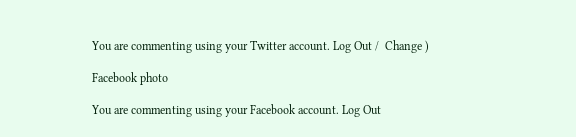You are commenting using your Twitter account. Log Out /  Change )

Facebook photo

You are commenting using your Facebook account. Log Out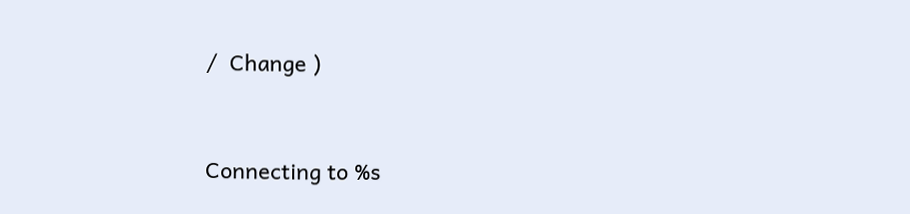/  Change )


Connecting to %s